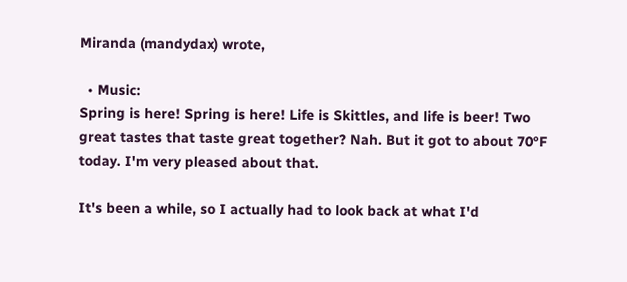Miranda (mandydax) wrote,

  • Music:
Spring is here! Spring is here! Life is Skittles, and life is beer! Two great tastes that taste great together? Nah. But it got to about 70°F today. I'm very pleased about that.

It's been a while, so I actually had to look back at what I'd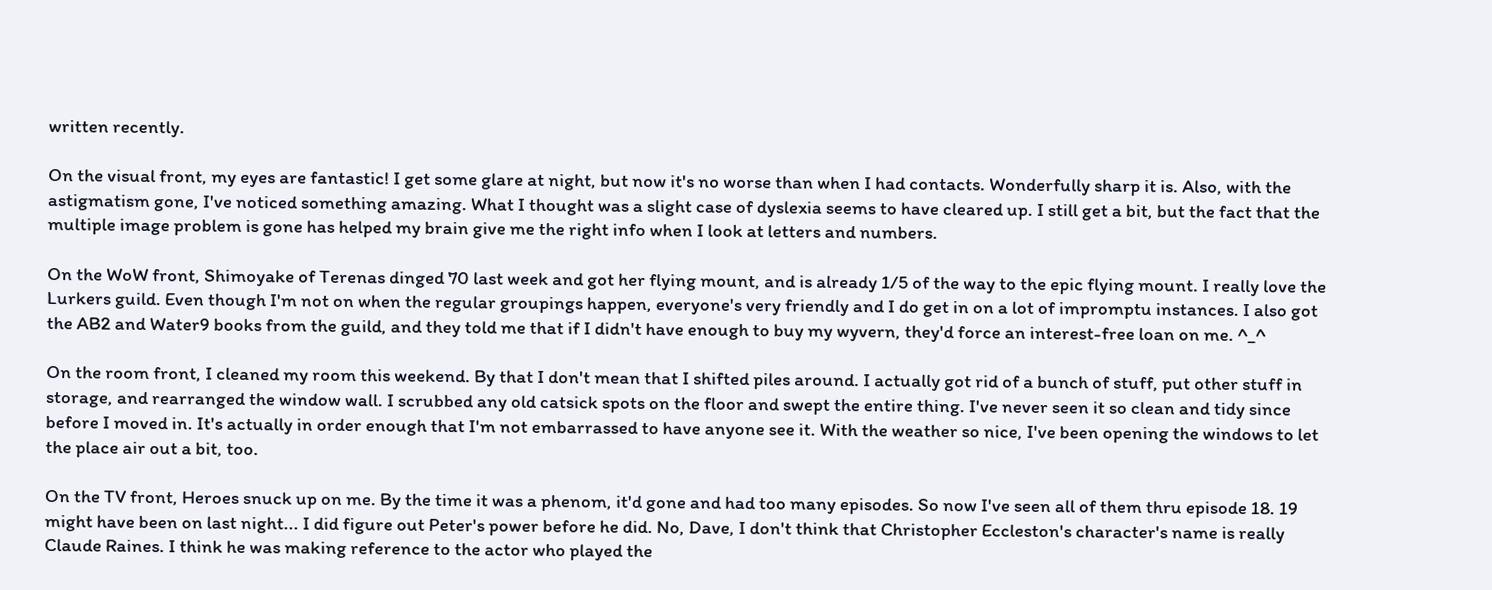written recently.

On the visual front, my eyes are fantastic! I get some glare at night, but now it's no worse than when I had contacts. Wonderfully sharp it is. Also, with the astigmatism gone, I've noticed something amazing. What I thought was a slight case of dyslexia seems to have cleared up. I still get a bit, but the fact that the multiple image problem is gone has helped my brain give me the right info when I look at letters and numbers.

On the WoW front, Shimoyake of Terenas dinged 70 last week and got her flying mount, and is already 1/5 of the way to the epic flying mount. I really love the Lurkers guild. Even though I'm not on when the regular groupings happen, everyone's very friendly and I do get in on a lot of impromptu instances. I also got the AB2 and Water9 books from the guild, and they told me that if I didn't have enough to buy my wyvern, they'd force an interest-free loan on me. ^_^

On the room front, I cleaned my room this weekend. By that I don't mean that I shifted piles around. I actually got rid of a bunch of stuff, put other stuff in storage, and rearranged the window wall. I scrubbed any old catsick spots on the floor and swept the entire thing. I've never seen it so clean and tidy since before I moved in. It's actually in order enough that I'm not embarrassed to have anyone see it. With the weather so nice, I've been opening the windows to let the place air out a bit, too.

On the TV front, Heroes snuck up on me. By the time it was a phenom, it'd gone and had too many episodes. So now I've seen all of them thru episode 18. 19 might have been on last night... I did figure out Peter's power before he did. No, Dave, I don't think that Christopher Eccleston's character's name is really Claude Raines. I think he was making reference to the actor who played the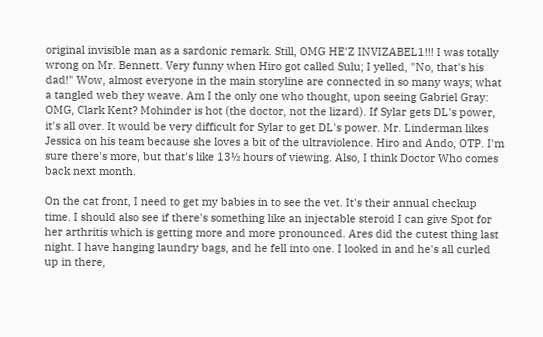original invisible man as a sardonic remark. Still, OMG HE'Z INVIZABEL1!!! I was totally wrong on Mr. Bennett. Very funny when Hiro got called Sulu; I yelled, "No, that's his dad!" Wow, almost everyone in the main storyline are connected in so many ways; what a tangled web they weave. Am I the only one who thought, upon seeing Gabriel Gray: OMG, Clark Kent? Mohinder is hot (the doctor, not the lizard). If Sylar gets DL's power, it's all over. It would be very difficult for Sylar to get DL's power. Mr. Linderman likes Jessica on his team because she loves a bit of the ultraviolence. Hiro and Ando, OTP. I'm sure there's more, but that's like 13½ hours of viewing. Also, I think Doctor Who comes back next month.

On the cat front, I need to get my babies in to see the vet. It's their annual checkup time. I should also see if there's something like an injectable steroid I can give Spot for her arthritis which is getting more and more pronounced. Ares did the cutest thing last night. I have hanging laundry bags, and he fell into one. I looked in and he's all curled up in there,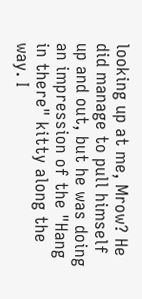looking up at me, Mrow? He did manage to pull himself up and out, but he was doing an impression of the "Hang in there" kitty along the way. I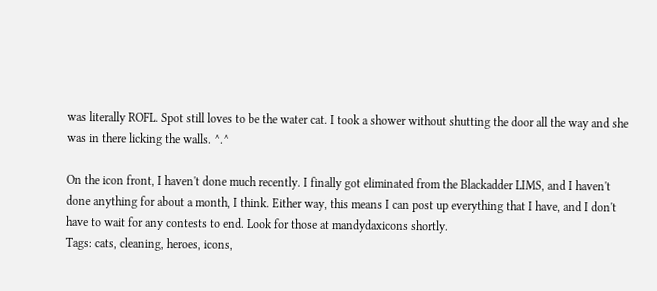was literally ROFL. Spot still loves to be the water cat. I took a shower without shutting the door all the way and she was in there licking the walls. ^.^

On the icon front, I haven't done much recently. I finally got eliminated from the Blackadder LIMS, and I haven't done anything for about a month, I think. Either way, this means I can post up everything that I have, and I don't have to wait for any contests to end. Look for those at mandydaxicons shortly.
Tags: cats, cleaning, heroes, icons,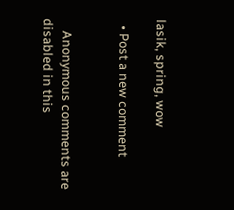lasik, spring, wow

  • Post a new comment


    Anonymous comments are disabled in this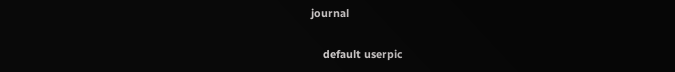journal

    default userpic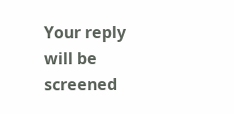Your reply will be screened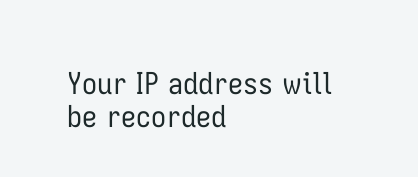Your IP address will be recorded